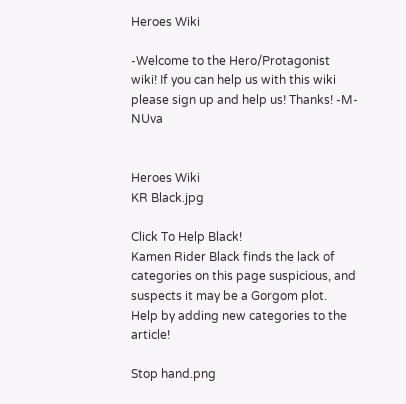Heroes Wiki

-Welcome to the Hero/Protagonist wiki! If you can help us with this wiki please sign up and help us! Thanks! -M-NUva


Heroes Wiki
KR Black.jpg

Click To Help Black!
Kamen Rider Black finds the lack of categories on this page suspicious, and suspects it may be a Gorgom plot.
Help by adding new categories to the article!

Stop hand.png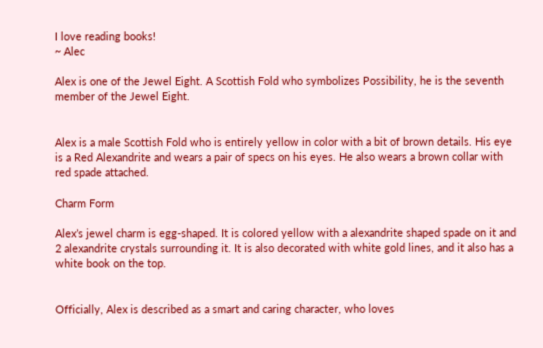I love reading books!
~ Alec

Alex is one of the Jewel Eight. A Scottish Fold who symbolizes Possibility, he is the seventh member of the Jewel Eight.


Alex is a male Scottish Fold who is entirely yellow in color with a bit of brown details. His eye is a Red Alexandrite and wears a pair of specs on his eyes. He also wears a brown collar with red spade attached.

Charm Form

Alex’s jewel charm is egg-shaped. It is colored yellow with a alexandrite shaped spade on it and 2 alexandrite crystals surrounding it. It is also decorated with white gold lines, and it also has a white book on the top.


Officially, Alex is described as a smart and caring character, who loves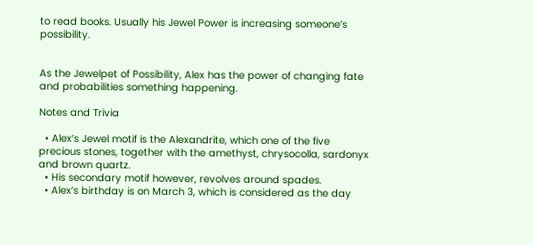to read books. Usually his Jewel Power is increasing someone’s possibility.


As the Jewelpet of Possibility, Alex has the power of changing fate and probabilities something happening.

Notes and Trivia

  • Alex’s Jewel motif is the Alexandrite, which one of the five precious stones, together with the amethyst, chrysocolla, sardonyx and brown quartz.
  • His secondary motif however, revolves around spades.
  • Alex’s birthday is on March 3, which is considered as the day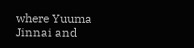where Yuuma Jinnai and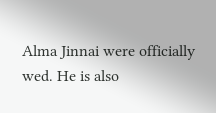Alma Jinnai were officially wed. He is also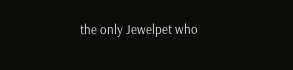the only Jewelpet who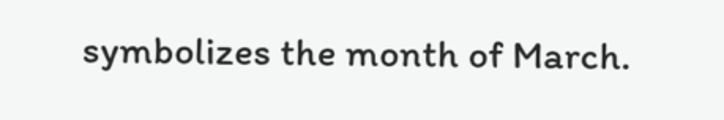symbolizes the month of March.